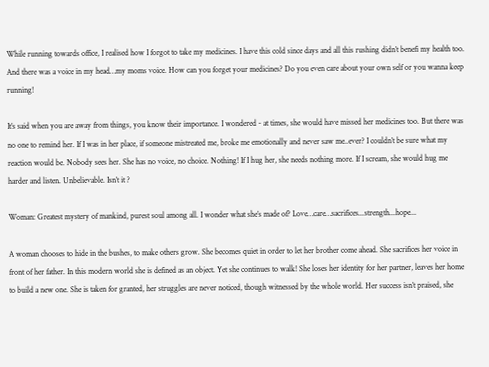While running towards office, I realised how I forgot to take my medicines. I have this cold since days and all this rushing didn’t benefi my health too. And there was a voice in my head…my moms voice. How can you forget your medicines? Do you even care about your own self or you wanna keep running!

It’s said when you are away from things, you know their importance. I wondered - at times, she would have missed her medicines too. But there was no one to remind her. If I was in her place, if someone mistreated me, broke me emotionally and never saw me..ever? I couldn’t be sure what my reaction would be. Nobody sees her. She has no voice, no choice. Nothing! If I hug her, she needs nothing more. If I scream, she would hug me harder and listen. Unbelievable. Isn’t it ?

Woman: Greatest mystery of mankind, purest soul among all. I wonder what she’s made of? Love…care…sacrifices...strength...hope...

A woman chooses to hide in the bushes, to make others grow. She becomes quiet in order to let her brother come ahead. She sacrifices her voice in front of her father. In this modern world she is defined as an object. Yet she continues to walk! She loses her identity for her partner, leaves her home to build a new one. She is taken for granted, her struggles are never noticed, though witnessed by the whole world. Her success isn’t praised, she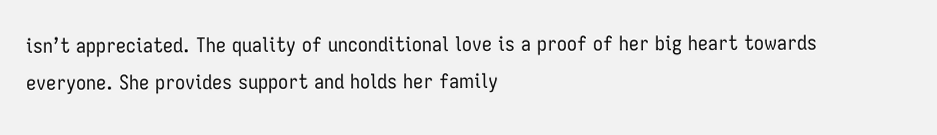isn’t appreciated. The quality of unconditional love is a proof of her big heart towards everyone. She provides support and holds her family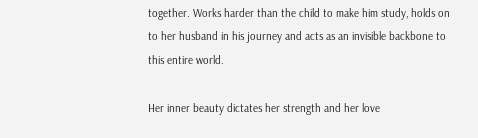together. Works harder than the child to make him study, holds on to her husband in his journey and acts as an invisible backbone to this entire world.

Her inner beauty dictates her strength and her love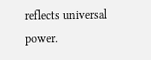reflects universal power.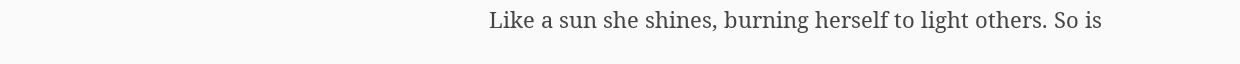Like a sun she shines, burning herself to light others. So is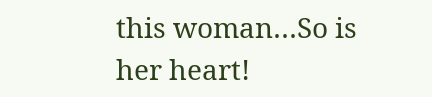this woman…So is her heart!